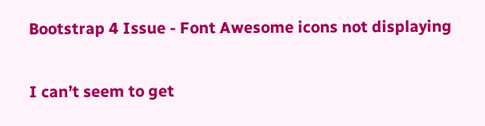Bootstrap 4 Issue - Font Awesome icons not displaying

I can’t seem to get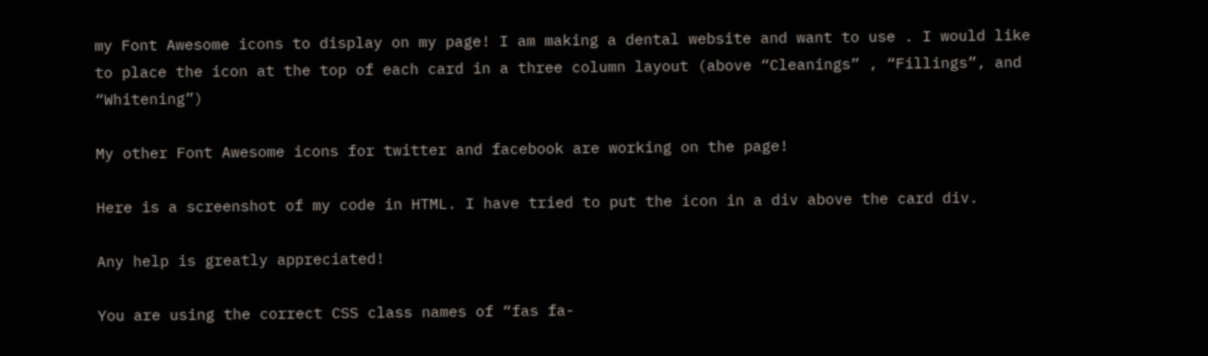my Font Awesome icons to display on my page! I am making a dental website and want to use . I would like to place the icon at the top of each card in a three column layout (above “Cleanings” , “Fillings”, and “Whitening”)

My other Font Awesome icons for twitter and facebook are working on the page!

Here is a screenshot of my code in HTML. I have tried to put the icon in a div above the card div.

Any help is greatly appreciated!

You are using the correct CSS class names of “fas fa-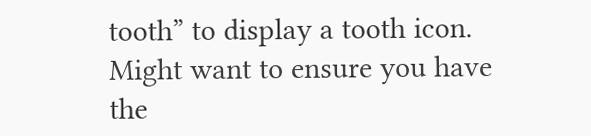tooth” to display a tooth icon.
Might want to ensure you have the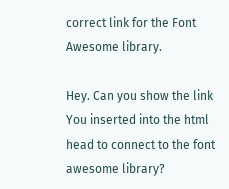correct link for the Font Awesome library.

Hey. Can you show the link
You inserted into the html head to connect to the font awesome library?